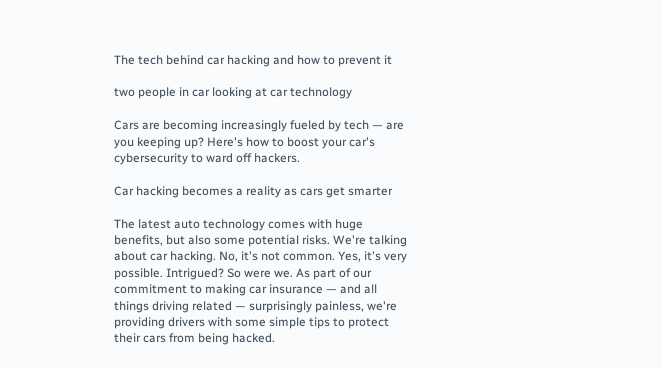The tech behind car hacking and how to prevent it

two people in car looking at car technology

Cars are becoming increasingly fueled by tech — are you keeping up? Here's how to boost your car's cybersecurity to ward off hackers.

Car hacking becomes a reality as cars get smarter

The latest auto technology comes with huge benefits, but also some potential risks. We're talking about car hacking. No, it's not common. Yes, it's very possible. Intrigued? So were we. As part of our commitment to making car insurance — and all things driving related — surprisingly painless, we're providing drivers with some simple tips to protect their cars from being hacked.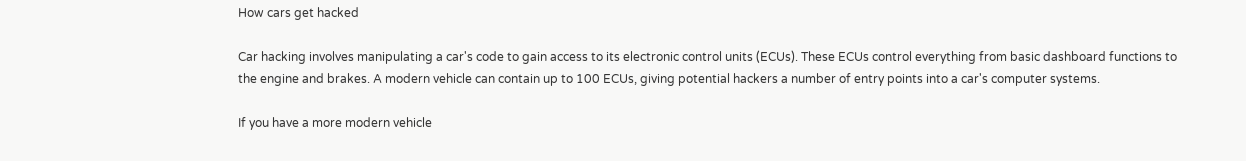How cars get hacked

Car hacking involves manipulating a car's code to gain access to its electronic control units (ECUs). These ECUs control everything from basic dashboard functions to the engine and brakes. A modern vehicle can contain up to 100 ECUs, giving potential hackers a number of entry points into a car's computer systems.

If you have a more modern vehicle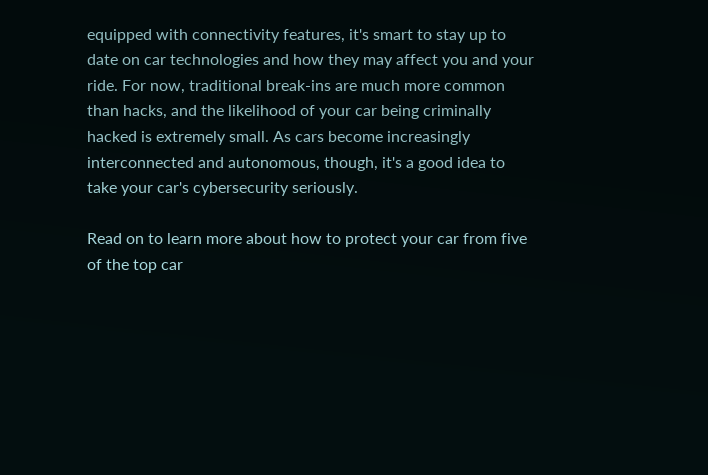equipped with connectivity features, it's smart to stay up to date on car technologies and how they may affect you and your ride. For now, traditional break-ins are much more common than hacks, and the likelihood of your car being criminally hacked is extremely small. As cars become increasingly interconnected and autonomous, though, it's a good idea to take your car's cybersecurity seriously.

Read on to learn more about how to protect your car from five of the top car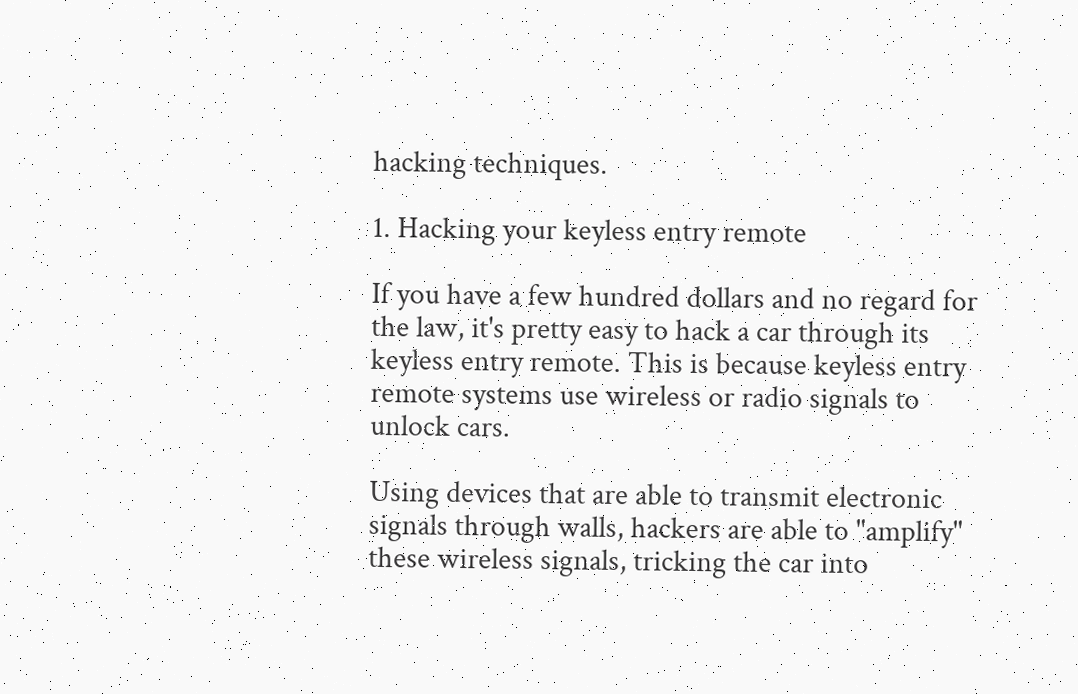hacking techniques.

1. Hacking your keyless entry remote

If you have a few hundred dollars and no regard for the law, it's pretty easy to hack a car through its keyless entry remote. This is because keyless entry remote systems use wireless or radio signals to unlock cars.

Using devices that are able to transmit electronic signals through walls, hackers are able to "amplify" these wireless signals, tricking the car into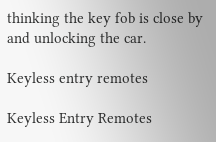thinking the key fob is close by and unlocking the car.

Keyless entry remotes

Keyless Entry Remotes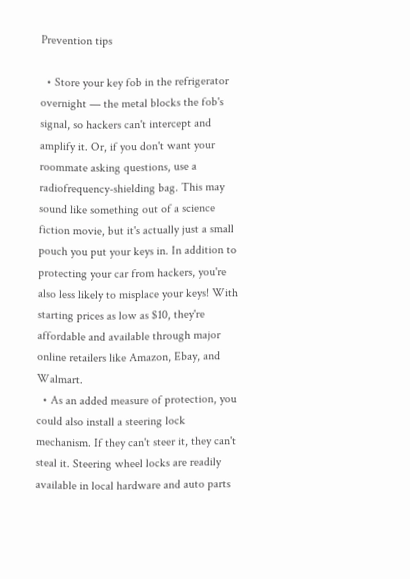Prevention tips

  • Store your key fob in the refrigerator overnight — the metal blocks the fob's signal, so hackers can't intercept and amplify it. Or, if you don't want your roommate asking questions, use a radiofrequency-shielding bag. This may sound like something out of a science fiction movie, but it's actually just a small pouch you put your keys in. In addition to protecting your car from hackers, you're also less likely to misplace your keys! With starting prices as low as $10, they're affordable and available through major online retailers like Amazon, Ebay, and Walmart.
  • As an added measure of protection, you could also install a steering lock mechanism. If they can't steer it, they can't steal it. Steering wheel locks are readily available in local hardware and auto parts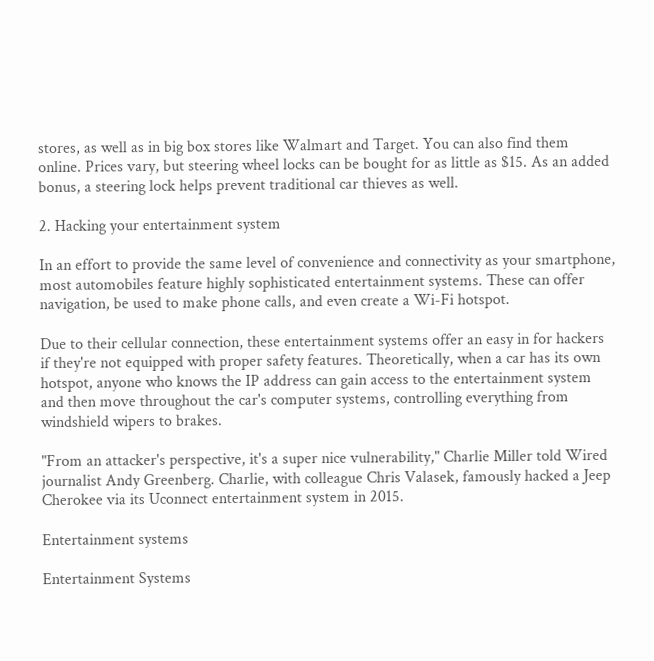stores, as well as in big box stores like Walmart and Target. You can also find them online. Prices vary, but steering wheel locks can be bought for as little as $15. As an added bonus, a steering lock helps prevent traditional car thieves as well.

2. Hacking your entertainment system

In an effort to provide the same level of convenience and connectivity as your smartphone, most automobiles feature highly sophisticated entertainment systems. These can offer navigation, be used to make phone calls, and even create a Wi-Fi hotspot.

Due to their cellular connection, these entertainment systems offer an easy in for hackers if they're not equipped with proper safety features. Theoretically, when a car has its own hotspot, anyone who knows the IP address can gain access to the entertainment system and then move throughout the car's computer systems, controlling everything from windshield wipers to brakes.

"From an attacker's perspective, it's a super nice vulnerability," Charlie Miller told Wired journalist Andy Greenberg. Charlie, with colleague Chris Valasek, famously hacked a Jeep Cherokee via its Uconnect entertainment system in 2015.

Entertainment systems

Entertainment Systems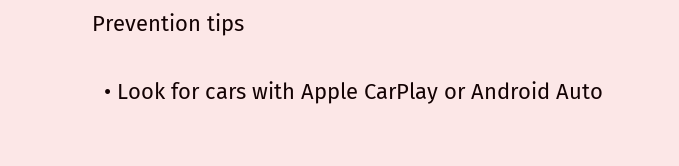Prevention tips

  • Look for cars with Apple CarPlay or Android Auto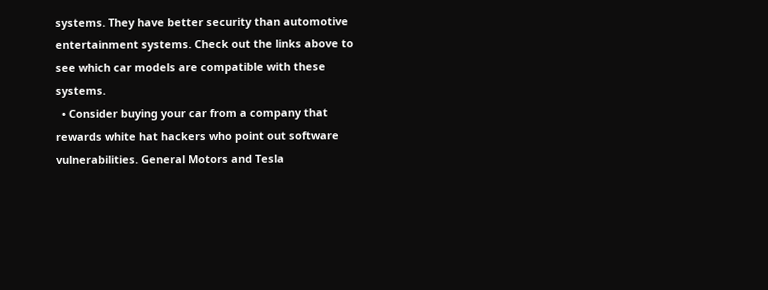systems. They have better security than automotive entertainment systems. Check out the links above to see which car models are compatible with these systems.
  • Consider buying your car from a company that rewards white hat hackers who point out software vulnerabilities. General Motors and Tesla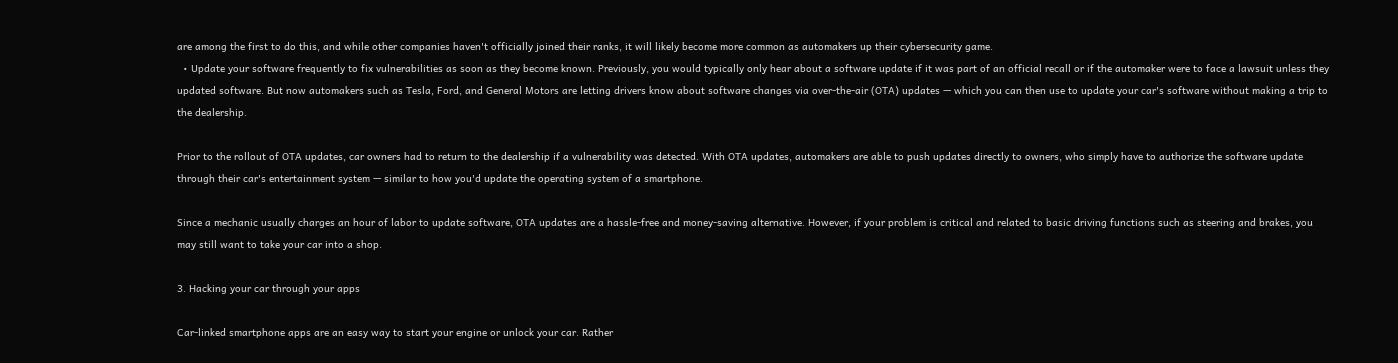are among the first to do this, and while other companies haven't officially joined their ranks, it will likely become more common as automakers up their cybersecurity game.
  • Update your software frequently to fix vulnerabilities as soon as they become known. Previously, you would typically only hear about a software update if it was part of an official recall or if the automaker were to face a lawsuit unless they updated software. But now automakers such as Tesla, Ford, and General Motors are letting drivers know about software changes via over-the-air (OTA) updates — which you can then use to update your car's software without making a trip to the dealership.

Prior to the rollout of OTA updates, car owners had to return to the dealership if a vulnerability was detected. With OTA updates, automakers are able to push updates directly to owners, who simply have to authorize the software update through their car's entertainment system — similar to how you'd update the operating system of a smartphone.

Since a mechanic usually charges an hour of labor to update software, OTA updates are a hassle-free and money-saving alternative. However, if your problem is critical and related to basic driving functions such as steering and brakes, you may still want to take your car into a shop.

3. Hacking your car through your apps

Car-linked smartphone apps are an easy way to start your engine or unlock your car. Rather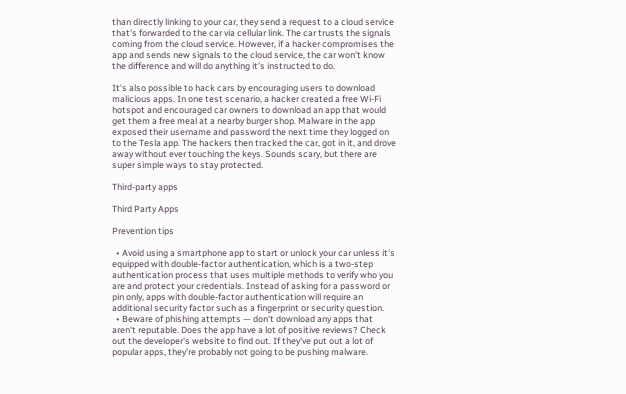than directly linking to your car, they send a request to a cloud service that's forwarded to the car via cellular link. The car trusts the signals coming from the cloud service. However, if a hacker compromises the app and sends new signals to the cloud service, the car won't know the difference and will do anything it's instructed to do.

It's also possible to hack cars by encouraging users to download malicious apps. In one test scenario, a hacker created a free Wi-Fi hotspot and encouraged car owners to download an app that would get them a free meal at a nearby burger shop. Malware in the app exposed their username and password the next time they logged on to the Tesla app. The hackers then tracked the car, got in it, and drove away without ever touching the keys. Sounds scary, but there are super simple ways to stay protected.

Third-party apps

Third Party Apps

Prevention tips

  • Avoid using a smartphone app to start or unlock your car unless it's equipped with double-factor authentication, which is a two-step authentication process that uses multiple methods to verify who you are and protect your credentials. Instead of asking for a password or pin only, apps with double-factor authentication will require an additional security factor such as a fingerprint or security question.
  • Beware of phishing attempts — don't download any apps that aren't reputable. Does the app have a lot of positive reviews? Check out the developer's website to find out. If they've put out a lot of popular apps, they're probably not going to be pushing malware.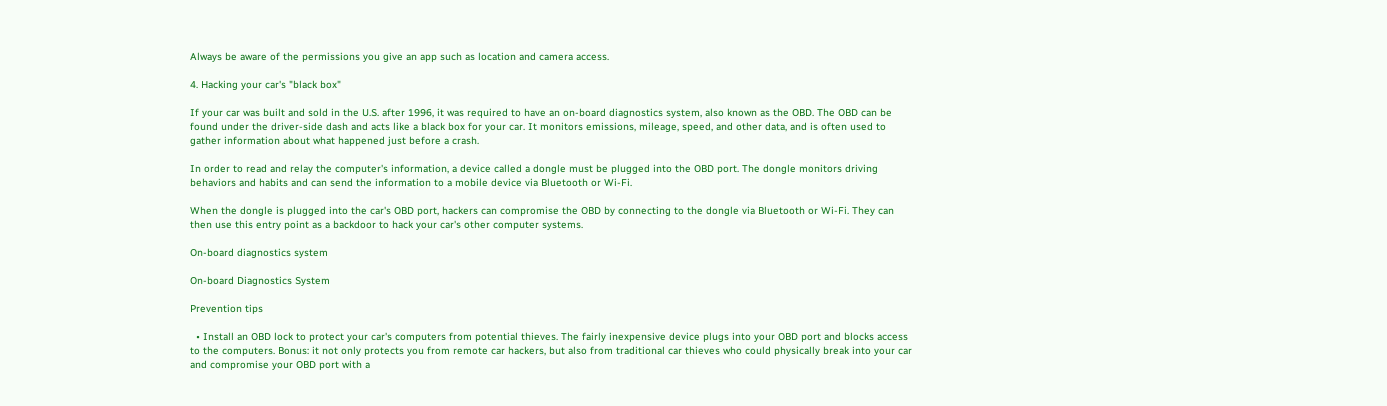Always be aware of the permissions you give an app such as location and camera access.

4. Hacking your car's "black box"

If your car was built and sold in the U.S. after 1996, it was required to have an on-board diagnostics system, also known as the OBD. The OBD can be found under the driver-side dash and acts like a black box for your car. It monitors emissions, mileage, speed, and other data, and is often used to gather information about what happened just before a crash.

In order to read and relay the computer's information, a device called a dongle must be plugged into the OBD port. The dongle monitors driving behaviors and habits and can send the information to a mobile device via Bluetooth or Wi-Fi.

When the dongle is plugged into the car's OBD port, hackers can compromise the OBD by connecting to the dongle via Bluetooth or Wi-Fi. They can then use this entry point as a backdoor to hack your car's other computer systems.

On-board diagnostics system

On-board Diagnostics System

Prevention tips

  • Install an OBD lock to protect your car's computers from potential thieves. The fairly inexpensive device plugs into your OBD port and blocks access to the computers. Bonus: it not only protects you from remote car hackers, but also from traditional car thieves who could physically break into your car and compromise your OBD port with a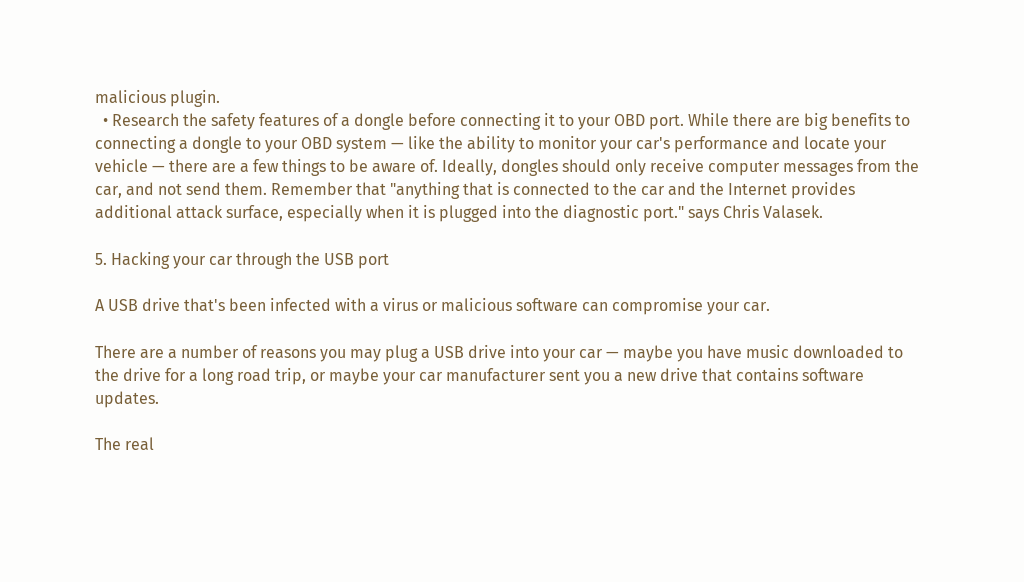malicious plugin.
  • Research the safety features of a dongle before connecting it to your OBD port. While there are big benefits to connecting a dongle to your OBD system — like the ability to monitor your car's performance and locate your vehicle — there are a few things to be aware of. Ideally, dongles should only receive computer messages from the car, and not send them. Remember that "anything that is connected to the car and the Internet provides additional attack surface, especially when it is plugged into the diagnostic port." says Chris Valasek.

5. Hacking your car through the USB port

A USB drive that's been infected with a virus or malicious software can compromise your car.

There are a number of reasons you may plug a USB drive into your car — maybe you have music downloaded to the drive for a long road trip, or maybe your car manufacturer sent you a new drive that contains software updates.

The real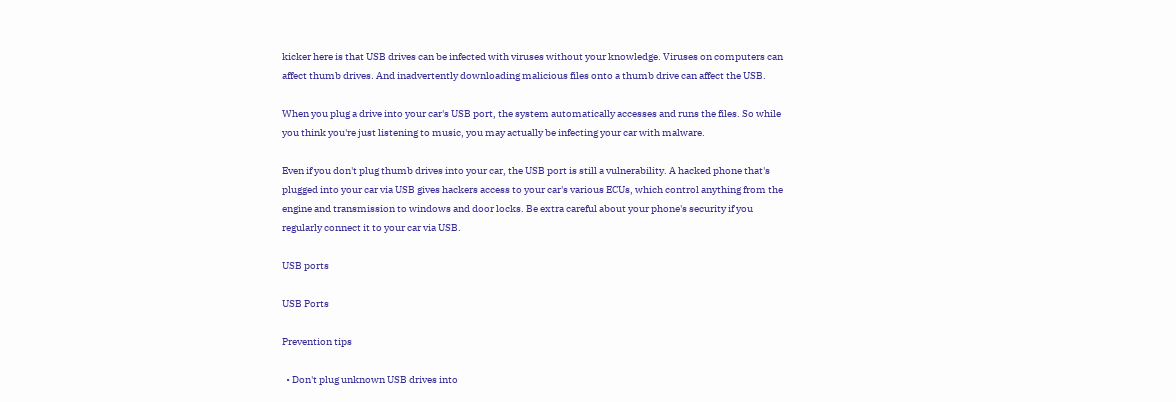kicker here is that USB drives can be infected with viruses without your knowledge. Viruses on computers can affect thumb drives. And inadvertently downloading malicious files onto a thumb drive can affect the USB.

When you plug a drive into your car's USB port, the system automatically accesses and runs the files. So while you think you're just listening to music, you may actually be infecting your car with malware.

Even if you don't plug thumb drives into your car, the USB port is still a vulnerability. A hacked phone that's plugged into your car via USB gives hackers access to your car's various ECUs, which control anything from the engine and transmission to windows and door locks. Be extra careful about your phone's security if you regularly connect it to your car via USB.

USB ports

USB Ports

Prevention tips

  • Don't plug unknown USB drives into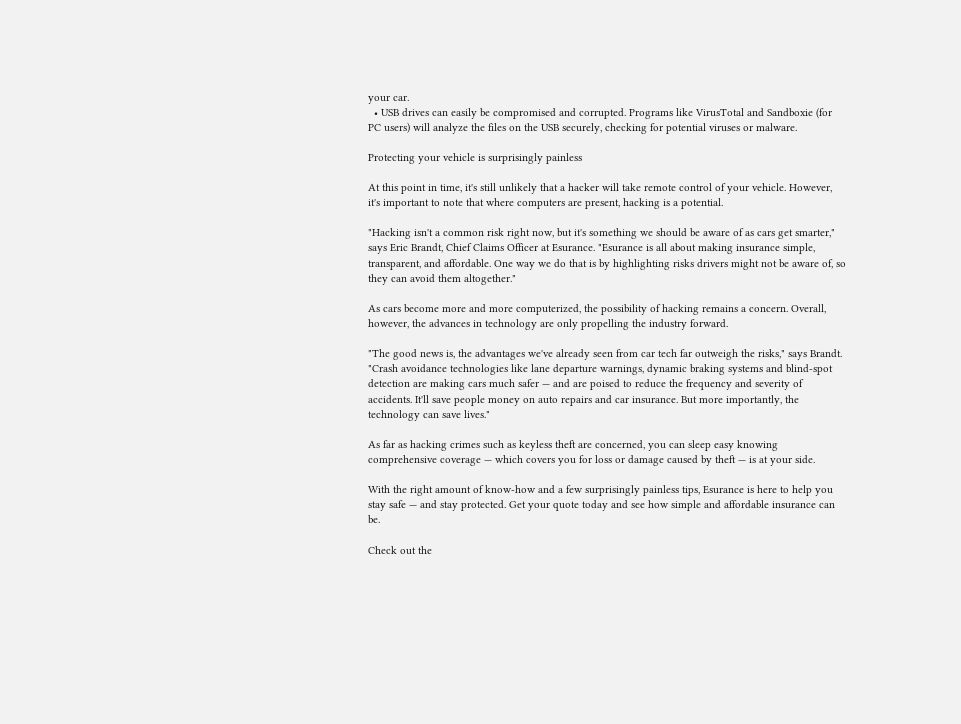your car.
  • USB drives can easily be compromised and corrupted. Programs like VirusTotal and Sandboxie (for PC users) will analyze the files on the USB securely, checking for potential viruses or malware.

Protecting your vehicle is surprisingly painless

At this point in time, it's still unlikely that a hacker will take remote control of your vehicle. However, it's important to note that where computers are present, hacking is a potential.

"Hacking isn't a common risk right now, but it's something we should be aware of as cars get smarter," says Eric Brandt, Chief Claims Officer at Esurance. "Esurance is all about making insurance simple, transparent, and affordable. One way we do that is by highlighting risks drivers might not be aware of, so they can avoid them altogether."

As cars become more and more computerized, the possibility of hacking remains a concern. Overall, however, the advances in technology are only propelling the industry forward.

"The good news is, the advantages we've already seen from car tech far outweigh the risks," says Brandt. "Crash avoidance technologies like lane departure warnings, dynamic braking systems and blind-spot detection are making cars much safer — and are poised to reduce the frequency and severity of accidents. It'll save people money on auto repairs and car insurance. But more importantly, the technology can save lives."

As far as hacking crimes such as keyless theft are concerned, you can sleep easy knowing comprehensive coverage — which covers you for loss or damage caused by theft — is at your side.

With the right amount of know-how and a few surprisingly painless tips, Esurance is here to help you stay safe — and stay protected. Get your quote today and see how simple and affordable insurance can be.

Check out the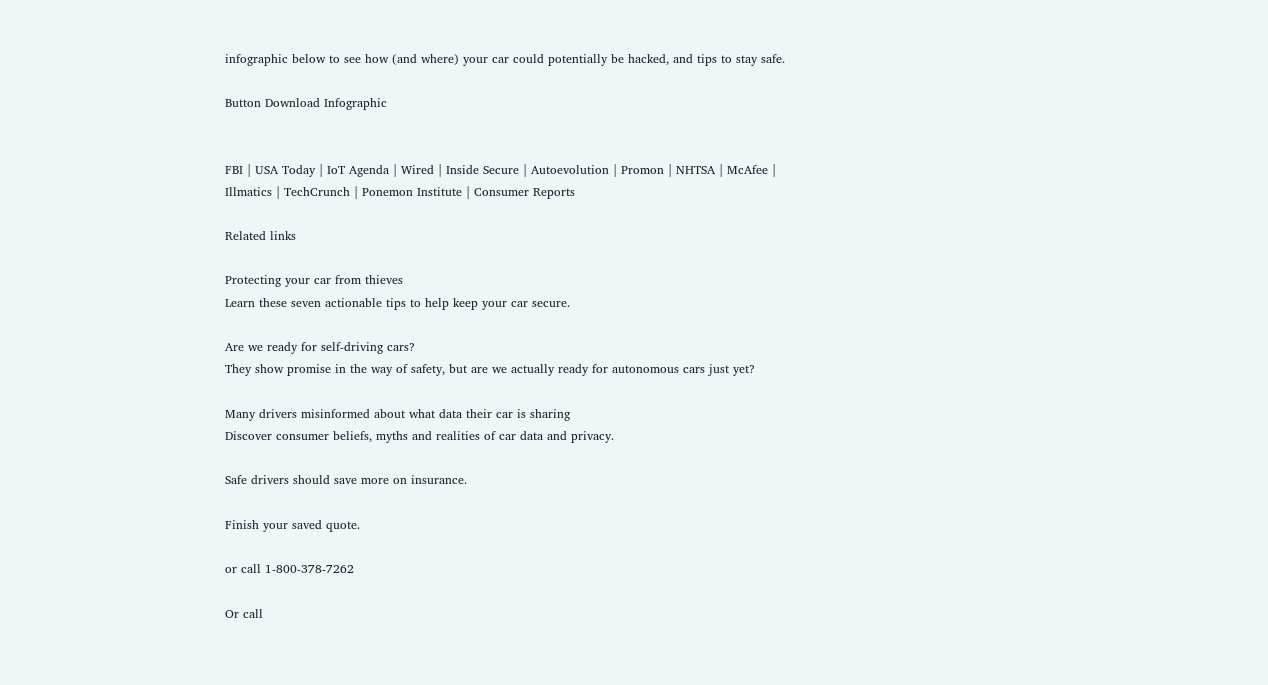infographic below to see how (and where) your car could potentially be hacked, and tips to stay safe.

Button Download Infographic


FBI | USA Today | IoT Agenda | Wired | Inside Secure | Autoevolution | Promon | NHTSA | McAfee | Illmatics | TechCrunch | Ponemon Institute | Consumer Reports

Related links

Protecting your car from thieves
Learn these seven actionable tips to help keep your car secure.

Are we ready for self-driving cars?
They show promise in the way of safety, but are we actually ready for autonomous cars just yet?

Many drivers misinformed about what data their car is sharing
Discover consumer beliefs, myths and realities of car data and privacy.

Safe drivers should save more on insurance.

Finish your saved quote.

or call 1-800-378-7262

Or call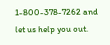1-800-378-7262 and let us help you out.